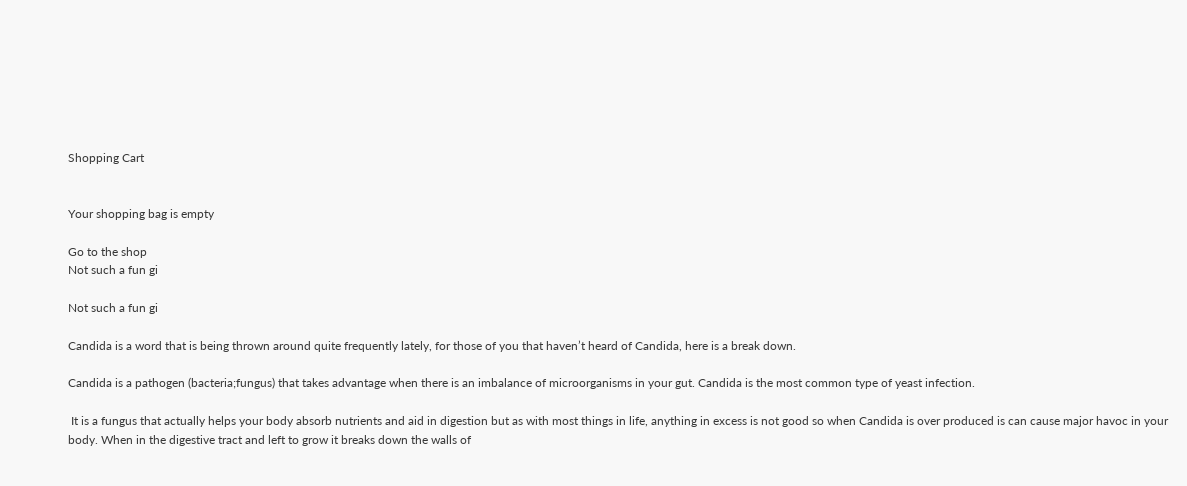Shopping Cart


Your shopping bag is empty

Go to the shop
Not such a fun gi

Not such a fun gi

Candida is a word that is being thrown around quite frequently lately, for those of you that haven’t heard of Candida, here is a break down.

Candida is a pathogen (bacteria;fungus) that takes advantage when there is an imbalance of microorganisms in your gut. Candida is the most common type of yeast infection.

 It is a fungus that actually helps your body absorb nutrients and aid in digestion but as with most things in life, anything in excess is not good so when Candida is over produced is can cause major havoc in your body. When in the digestive tract and left to grow it breaks down the walls of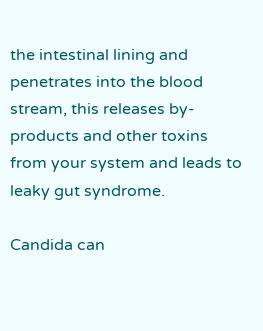the intestinal lining and penetrates into the blood stream, this releases by-products and other toxins from your system and leads to leaky gut syndrome.

Candida can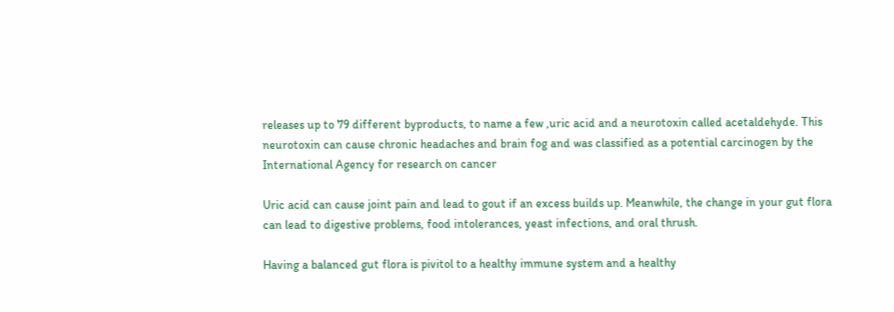releases up to 79 different byproducts, to name a few ,uric acid and a neurotoxin called acetaldehyde. This neurotoxin can cause chronic headaches and brain fog and was classified as a potential carcinogen by the International Agency for research on cancer

Uric acid can cause joint pain and lead to gout if an excess builds up. Meanwhile, the change in your gut flora can lead to digestive problems, food intolerances, yeast infections, and oral thrush.

Having a balanced gut flora is pivitol to a healthy immune system and a healthy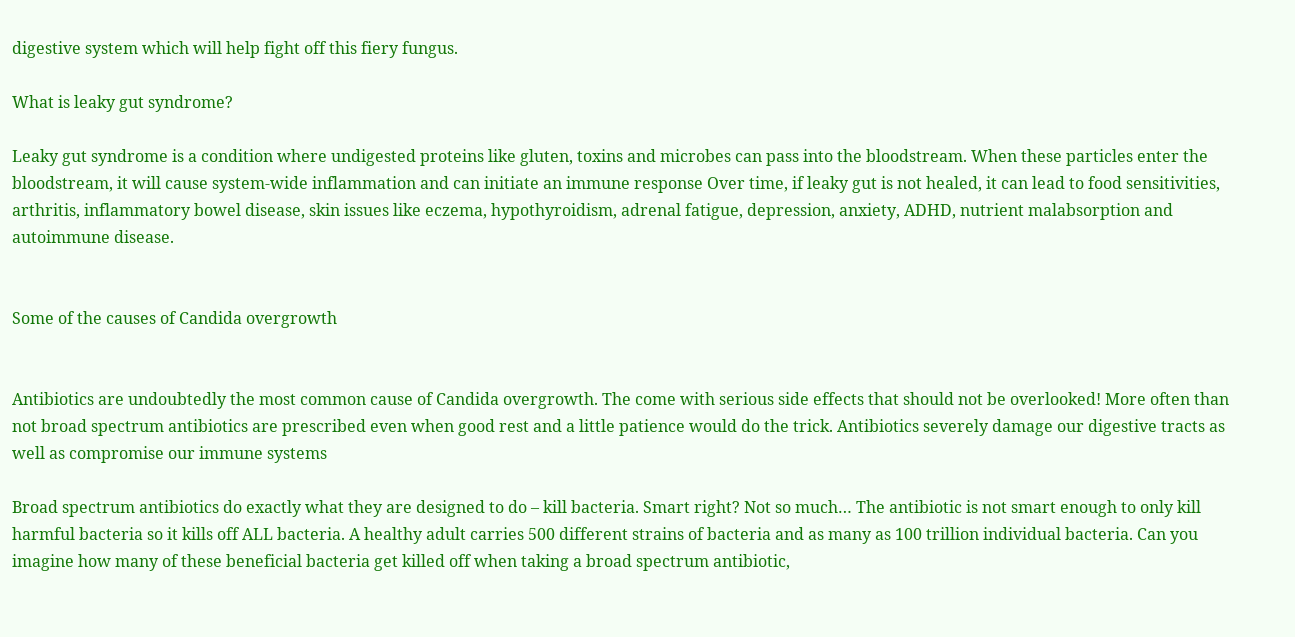digestive system which will help fight off this fiery fungus.

What is leaky gut syndrome?

Leaky gut syndrome is a condition where undigested proteins like gluten, toxins and microbes can pass into the bloodstream. When these particles enter the bloodstream, it will cause system-wide inflammation and can initiate an immune response Over time, if leaky gut is not healed, it can lead to food sensitivities, arthritis, inflammatory bowel disease, skin issues like eczema, hypothyroidism, adrenal fatigue, depression, anxiety, ADHD, nutrient malabsorption and autoimmune disease.


Some of the causes of Candida overgrowth


Antibiotics are undoubtedly the most common cause of Candida overgrowth. The come with serious side effects that should not be overlooked! More often than not broad spectrum antibiotics are prescribed even when good rest and a little patience would do the trick. Antibiotics severely damage our digestive tracts as well as compromise our immune systems

Broad spectrum antibiotics do exactly what they are designed to do – kill bacteria. Smart right? Not so much… The antibiotic is not smart enough to only kill harmful bacteria so it kills off ALL bacteria. A healthy adult carries 500 different strains of bacteria and as many as 100 trillion individual bacteria. Can you imagine how many of these beneficial bacteria get killed off when taking a broad spectrum antibiotic,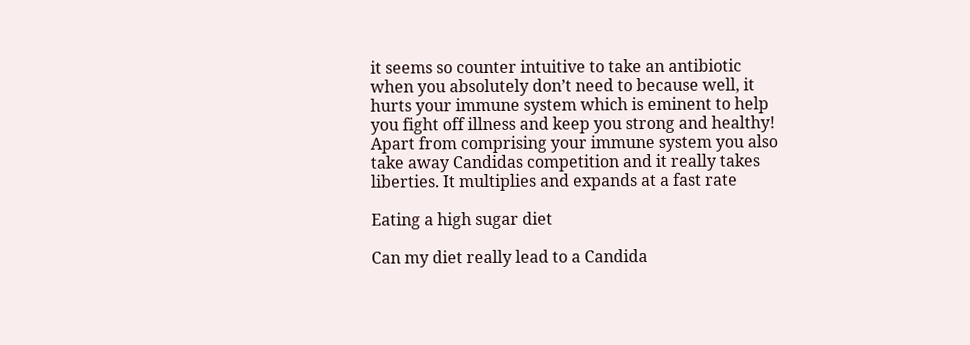it seems so counter intuitive to take an antibiotic when you absolutely don’t need to because well, it hurts your immune system which is eminent to help you fight off illness and keep you strong and healthy! Apart from comprising your immune system you also take away Candidas competition and it really takes liberties. It multiplies and expands at a fast rate

Eating a high sugar diet

Can my diet really lead to a Candida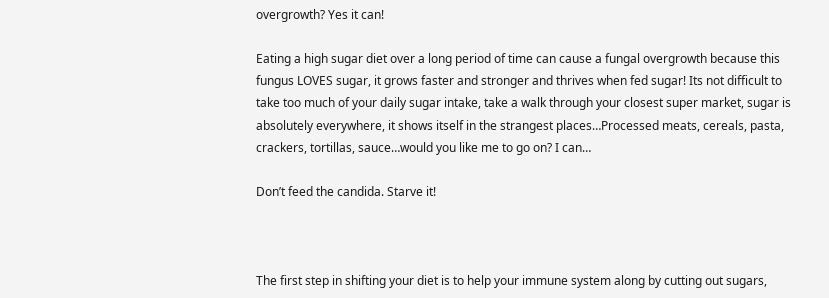overgrowth? Yes it can!

Eating a high sugar diet over a long period of time can cause a fungal overgrowth because this fungus LOVES sugar, it grows faster and stronger and thrives when fed sugar! Its not difficult to take too much of your daily sugar intake, take a walk through your closest super market, sugar is absolutely everywhere, it shows itself in the strangest places…Processed meats, cereals, pasta, crackers, tortillas, sauce…would you like me to go on? I can…

Don’t feed the candida. Starve it!



The first step in shifting your diet is to help your immune system along by cutting out sugars,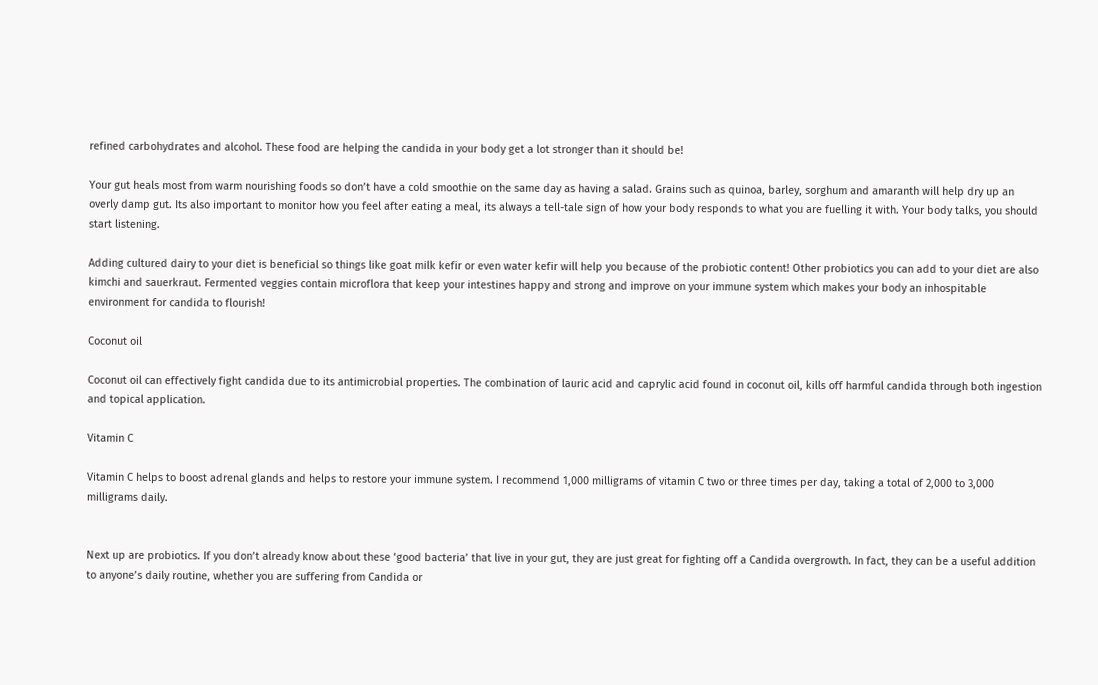refined carbohydrates and alcohol. These food are helping the candida in your body get a lot stronger than it should be!

Your gut heals most from warm nourishing foods so don’t have a cold smoothie on the same day as having a salad. Grains such as quinoa, barley, sorghum and amaranth will help dry up an overly damp gut. Its also important to monitor how you feel after eating a meal, its always a tell-tale sign of how your body responds to what you are fuelling it with. Your body talks, you should start listening.

Adding cultured dairy to your diet is beneficial so things like goat milk kefir or even water kefir will help you because of the probiotic content! Other probiotics you can add to your diet are also kimchi and sauerkraut. Fermented veggies contain microflora that keep your intestines happy and strong and improve on your immune system which makes your body an inhospitable environment for candida to flourish!

Coconut oil

Coconut oil can effectively fight candida due to its antimicrobial properties. The combination of lauric acid and caprylic acid found in coconut oil, kills off harmful candida through both ingestion and topical application.

Vitamin C

Vitamin C helps to boost adrenal glands and helps to restore your immune system. I recommend 1,000 milligrams of vitamin C two or three times per day, taking a total of 2,000 to 3,000 milligrams daily.


Next up are probiotics. If you don’t already know about these ‘good bacteria’ that live in your gut, they are just great for fighting off a Candida overgrowth. In fact, they can be a useful addition to anyone’s daily routine, whether you are suffering from Candida or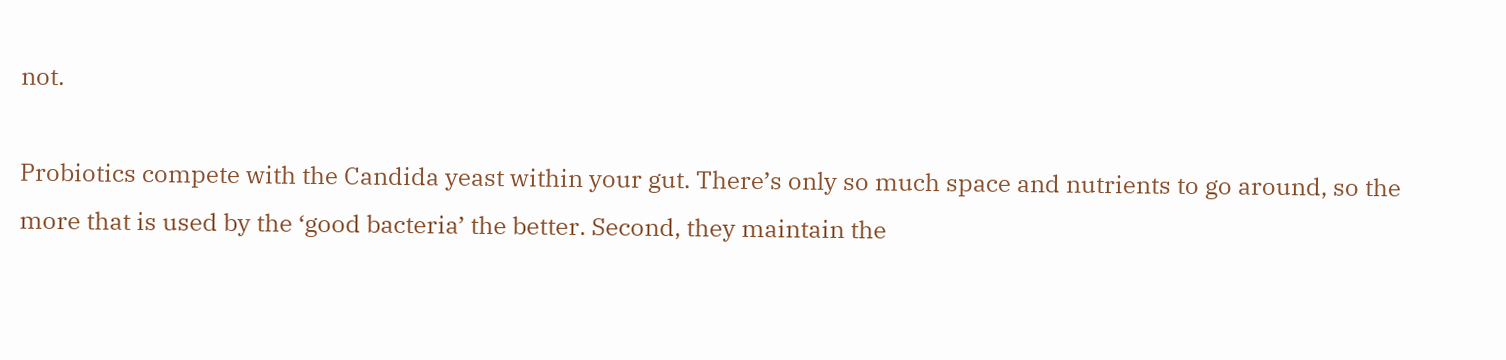not.

Probiotics compete with the Candida yeast within your gut. There’s only so much space and nutrients to go around, so the more that is used by the ‘good bacteria’ the better. Second, they maintain the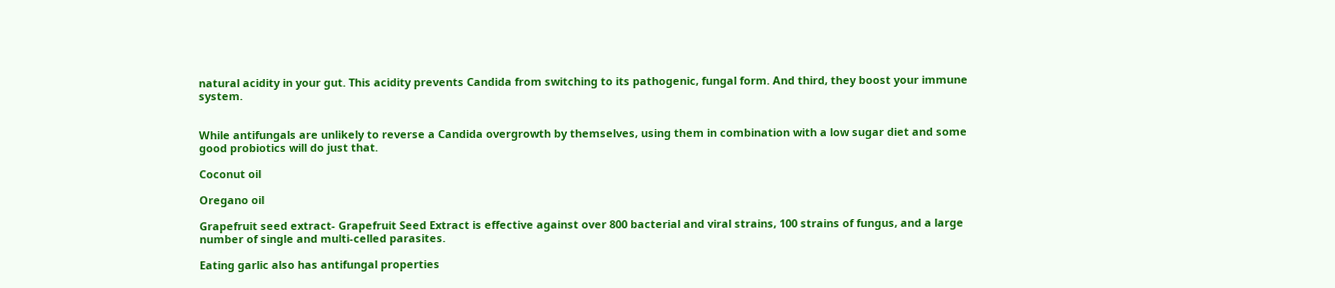natural acidity in your gut. This acidity prevents Candida from switching to its pathogenic, fungal form. And third, they boost your immune system.


While antifungals are unlikely to reverse a Candida overgrowth by themselves, using them in combination with a low sugar diet and some good probiotics will do just that.

Coconut oil

Oregano oil

Grapefruit seed extract- Grapefruit Seed Extract is effective against over 800 bacterial and viral strains, 100 strains of fungus, and a large number of single and multi-celled parasites.

Eating garlic also has antifungal properties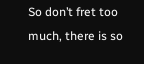So don’t fret too much, there is so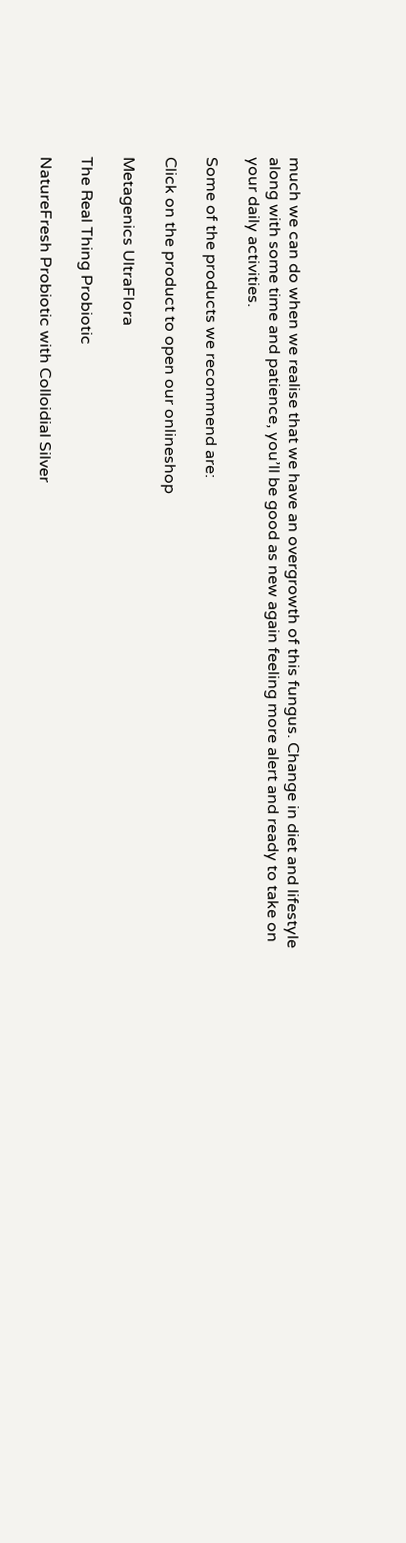much we can do when we realise that we have an overgrowth of this fungus. Change in diet and lifestyle along with some time and patience, you’ll be good as new again feeling more alert and ready to take on your daily activities.

Some of the products we recommend are:

Click on the product to open our onlineshop

Metagenics UltraFlora

The Real Thing Probiotic

NatureFresh Probiotic with Colloidial Silver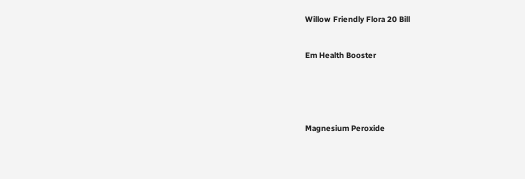Willow Friendly Flora 20 Bill

Em Health Booster



Magnesium Peroxide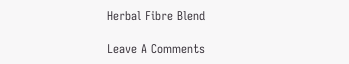Herbal Fibre Blend

Leave A Comments